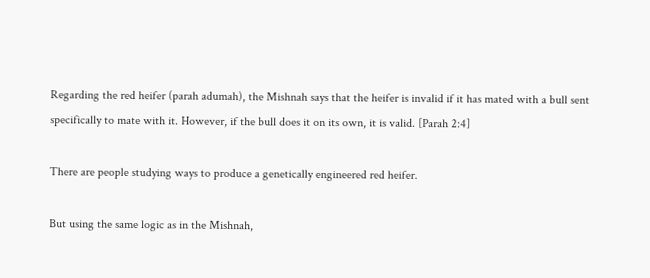Regarding the red heifer (parah adumah), the Mishnah says that the heifer is invalid if it has mated with a bull sent specifically to mate with it. However, if the bull does it on its own, it is valid. [Parah 2:4]

There are people studying ways to produce a genetically engineered red heifer.

But using the same logic as in the Mishnah,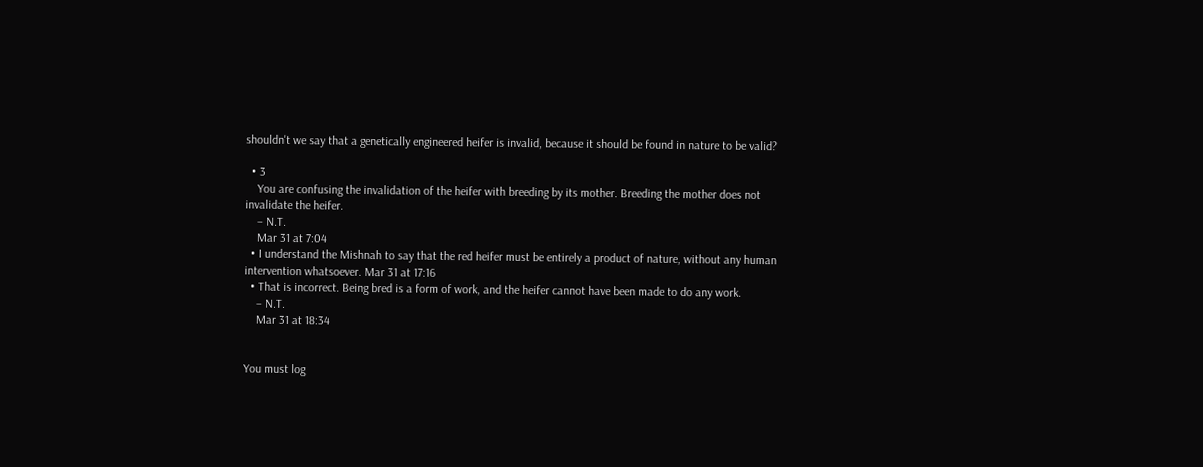shouldn't we say that a genetically engineered heifer is invalid, because it should be found in nature to be valid?

  • 3
    You are confusing the invalidation of the heifer with breeding by its mother. Breeding the mother does not invalidate the heifer.
    – N.T.
    Mar 31 at 7:04
  • I understand the Mishnah to say that the red heifer must be entirely a product of nature, without any human intervention whatsoever. Mar 31 at 17:16
  • That is incorrect. Being bred is a form of work, and the heifer cannot have been made to do any work.
    – N.T.
    Mar 31 at 18:34


You must log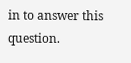in to answer this question.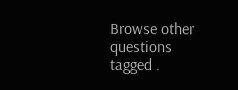Browse other questions tagged .